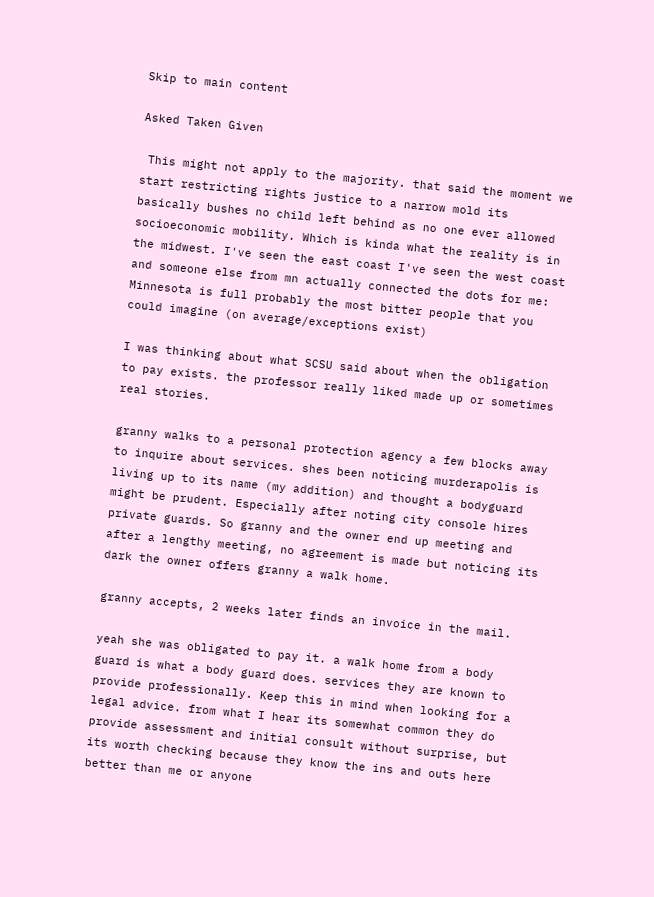Skip to main content

Asked Taken Given

 This might not apply to the majority. that said the moment we start restricting rights justice to a narrow mold its basically bushes no child left behind as no one ever allowed socioeconomic mobility. Which is kinda what the reality is in the midwest. I've seen the east coast I've seen the west coast and someone else from mn actually connected the dots for me: Minnesota is full probably the most bitter people that you could imagine (on average/exceptions exist)

I was thinking about what SCSU said about when the obligation to pay exists. the professor really liked made up or sometimes real stories.

granny walks to a personal protection agency a few blocks away to inquire about services. shes been noticing murderapolis is living up to its name (my addition) and thought a bodyguard might be prudent. Especially after noting city console hires private guards. So granny and the owner end up meeting and after a lengthy meeting, no agreement is made but noticing its dark the owner offers granny a walk home.

granny accepts, 2 weeks later finds an invoice in the mail.

yeah she was obligated to pay it. a walk home from a body guard is what a body guard does. services they are known to provide professionally. Keep this in mind when looking for a legal advice. from what I hear its somewhat common they do provide assessment and initial consult without surprise, but its worth checking because they know the ins and outs here better than me or anyone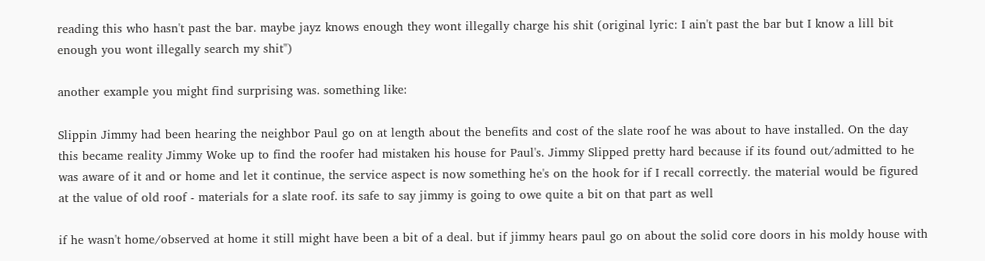reading this who hasn't past the bar. maybe jayz knows enough they wont illegally charge his shit (original lyric: I ain't past the bar but I know a lill bit enough you wont illegally search my shit")

another example you might find surprising was. something like:

Slippin Jimmy had been hearing the neighbor Paul go on at length about the benefits and cost of the slate roof he was about to have installed. On the day this became reality Jimmy Woke up to find the roofer had mistaken his house for Paul's. Jimmy Slipped pretty hard because if its found out/admitted to he was aware of it and or home and let it continue, the service aspect is now something he's on the hook for if I recall correctly. the material would be figured at the value of old roof - materials for a slate roof. its safe to say jimmy is going to owe quite a bit on that part as well

if he wasn't home/observed at home it still might have been a bit of a deal. but if jimmy hears paul go on about the solid core doors in his moldy house with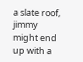a slate roof, jimmy might end up with a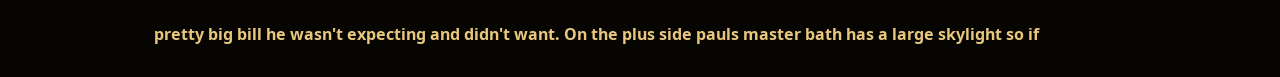pretty big bill he wasn't expecting and didn't want. On the plus side pauls master bath has a large skylight so if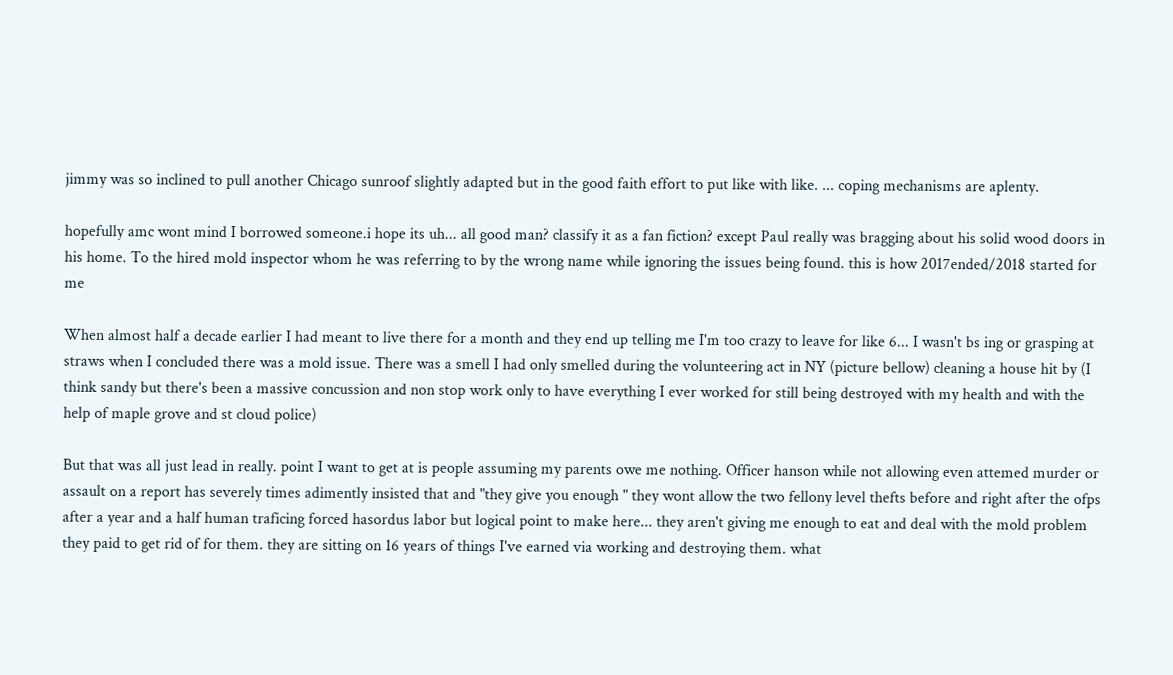jimmy was so inclined to pull another Chicago sunroof slightly adapted but in the good faith effort to put like with like. ... coping mechanisms are aplenty.

hopefully amc wont mind I borrowed someone.i hope its uh... all good man? classify it as a fan fiction? except Paul really was bragging about his solid wood doors in his home. To the hired mold inspector whom he was referring to by the wrong name while ignoring the issues being found. this is how 2017ended/2018 started for me

When almost half a decade earlier I had meant to live there for a month and they end up telling me I'm too crazy to leave for like 6... I wasn't bs ing or grasping at straws when I concluded there was a mold issue. There was a smell I had only smelled during the volunteering act in NY (picture bellow) cleaning a house hit by (I think sandy but there's been a massive concussion and non stop work only to have everything I ever worked for still being destroyed with my health and with the help of maple grove and st cloud police)

But that was all just lead in really. point I want to get at is people assuming my parents owe me nothing. Officer hanson while not allowing even attemed murder or assault on a report has severely times adimently insisted that and "they give you enough " they wont allow the two fellony level thefts before and right after the ofps after a year and a half human traficing forced hasordus labor but logical point to make here... they aren't giving me enough to eat and deal with the mold problem they paid to get rid of for them. they are sitting on 16 years of things I've earned via working and destroying them. what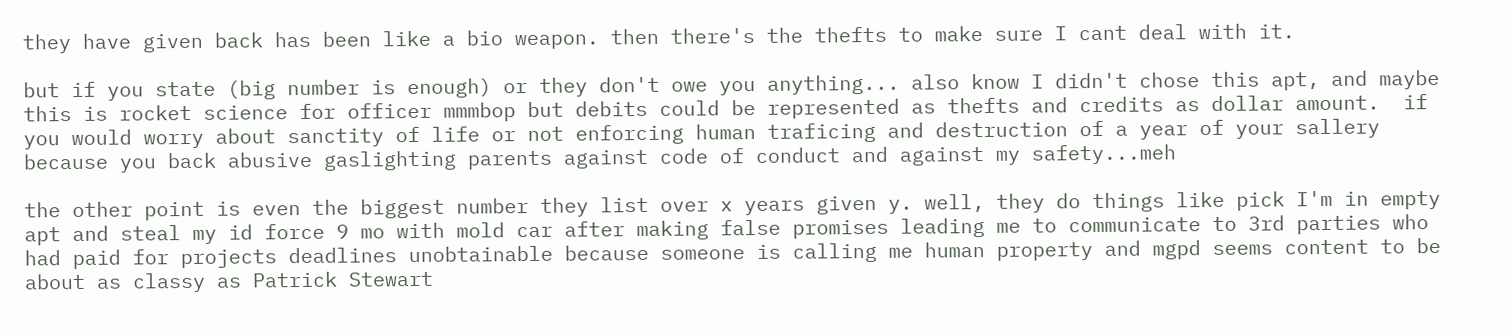they have given back has been like a bio weapon. then there's the thefts to make sure I cant deal with it.

but if you state (big number is enough) or they don't owe you anything... also know I didn't chose this apt, and maybe this is rocket science for officer mmmbop but debits could be represented as thefts and credits as dollar amount.  if you would worry about sanctity of life or not enforcing human traficing and destruction of a year of your sallery because you back abusive gaslighting parents against code of conduct and against my safety...meh

the other point is even the biggest number they list over x years given y. well, they do things like pick I'm in empty apt and steal my id force 9 mo with mold car after making false promises leading me to communicate to 3rd parties who had paid for projects deadlines unobtainable because someone is calling me human property and mgpd seems content to be about as classy as Patrick Stewart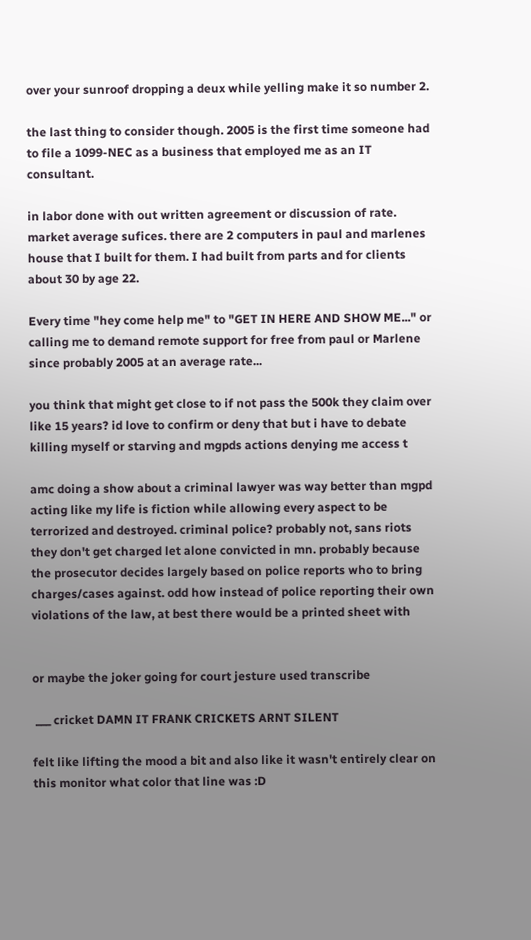over your sunroof dropping a deux while yelling make it so number 2.

the last thing to consider though. 2005 is the first time someone had to file a 1099-NEC as a business that employed me as an IT consultant.

in labor done with out written agreement or discussion of rate. market average sufices. there are 2 computers in paul and marlenes house that I built for them. I had built from parts and for clients about 30 by age 22.

Every time "hey come help me" to "GET IN HERE AND SHOW ME..." or calling me to demand remote support for free from paul or Marlene since probably 2005 at an average rate...

you think that might get close to if not pass the 500k they claim over like 15 years? id love to confirm or deny that but i have to debate killing myself or starving and mgpds actions denying me access t

amc doing a show about a criminal lawyer was way better than mgpd acting like my life is fiction while allowing every aspect to be terrorized and destroyed. criminal police? probably not, sans riots they don't get charged let alone convicted in mn. probably because the prosecutor decides largely based on police reports who to bring charges/cases against. odd how instead of police reporting their own violations of the law, at best there would be a printed sheet with


or maybe the joker going for court jesture used transcribe

 ___ cricket DAMN IT FRANK CRICKETS ARNT SILENT

felt like lifting the mood a bit and also like it wasn't entirely clear on this monitor what color that line was :D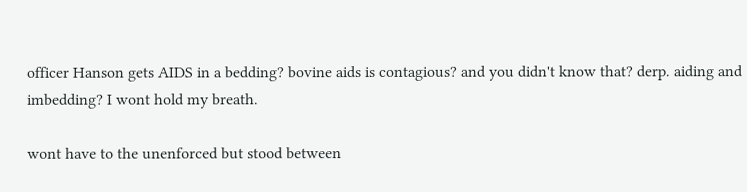officer Hanson gets AIDS in a bedding? bovine aids is contagious? and you didn't know that? derp. aiding and imbedding? I wont hold my breath.

wont have to the unenforced but stood between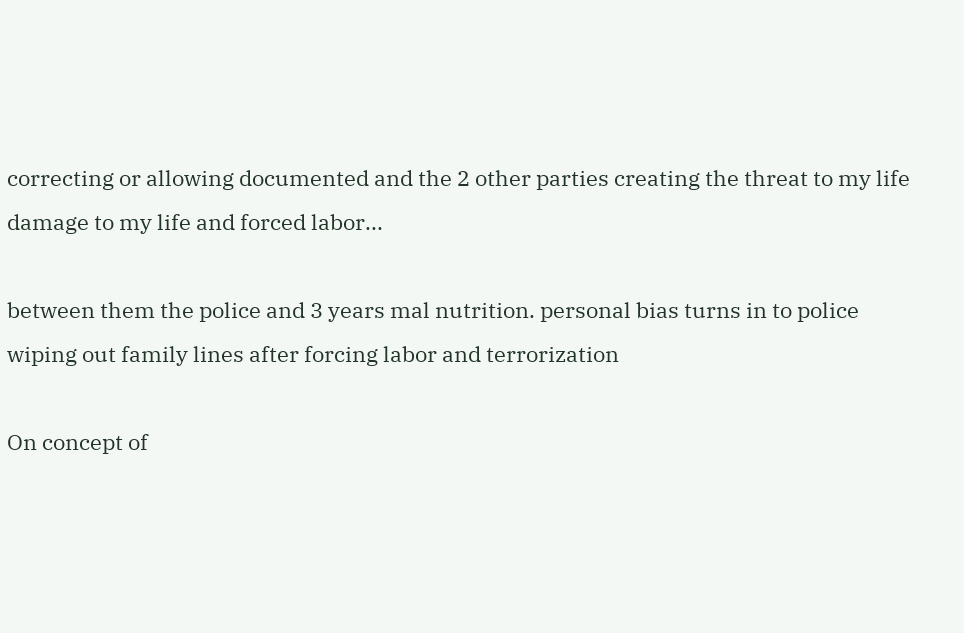correcting or allowing documented and the 2 other parties creating the threat to my life damage to my life and forced labor...

between them the police and 3 years mal nutrition. personal bias turns in to police wiping out family lines after forcing labor and terrorization

On concept of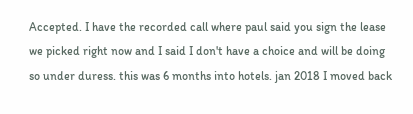Accepted. I have the recorded call where paul said you sign the lease we picked right now and I said I don't have a choice and will be doing so under duress. this was 6 months into hotels. jan 2018 I moved back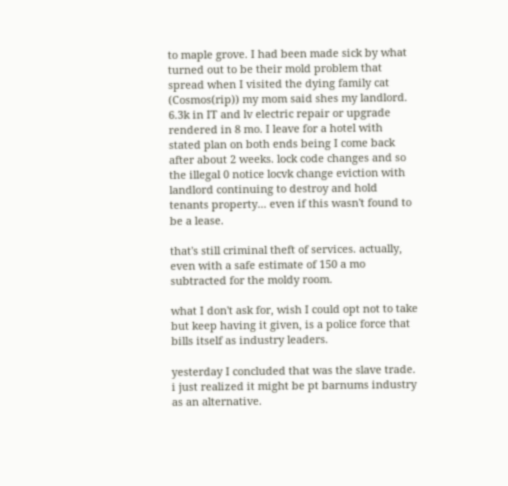to maple grove. I had been made sick by what turned out to be their mold problem that spread when I visited the dying family cat (Cosmos(rip)) my mom said shes my landlord. 6.3k in IT and lv electric repair or upgrade rendered in 8 mo. I leave for a hotel with stated plan on both ends being I come back after about 2 weeks. lock code changes and so the illegal 0 notice locvk change eviction with landlord continuing to destroy and hold tenants property... even if this wasn't found to be a lease.

that's still criminal theft of services. actually, even with a safe estimate of 150 a mo subtracted for the moldy room.

what I don't ask for, wish I could opt not to take but keep having it given, is a police force that bills itself as industry leaders.

yesterday I concluded that was the slave trade. i just realized it might be pt barnums industry as an alternative.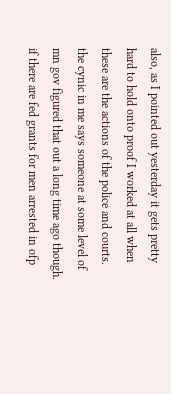also, as I pointed out yesterday it gets pretty hard to hold onto proof I worked at all when these are the actions of the police and courts. the cynic in me says someone at some level of mn gov figured that out a long time ago though. if there are fed grants for men arrested in ofp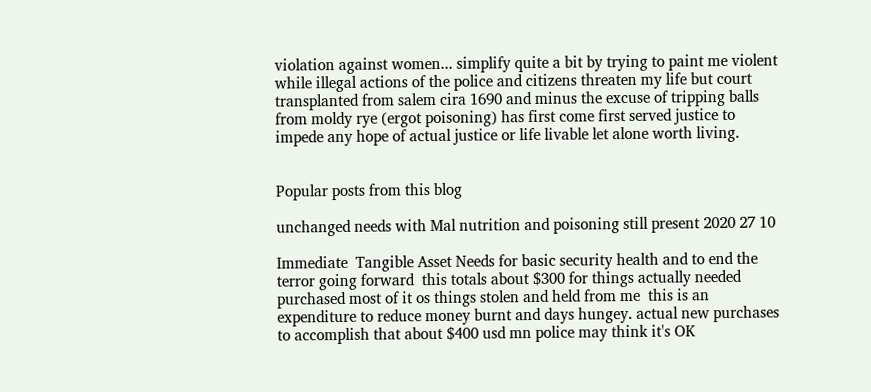violation against women... simplify quite a bit by trying to paint me violent while illegal actions of the police and citizens threaten my life but court transplanted from salem cira 1690 and minus the excuse of tripping balls from moldy rye (ergot poisoning) has first come first served justice to impede any hope of actual justice or life livable let alone worth living.


Popular posts from this blog

unchanged needs with Mal nutrition and poisoning still present 2020 27 10

Immediate  Tangible Asset Needs for basic security health and to end the terror going forward  this totals about $300 for things actually needed purchased most of it os things stolen and held from me  this is an expenditure to reduce money burnt and days hungey. actual new purchases to accomplish that about $400 usd mn police may think it's OK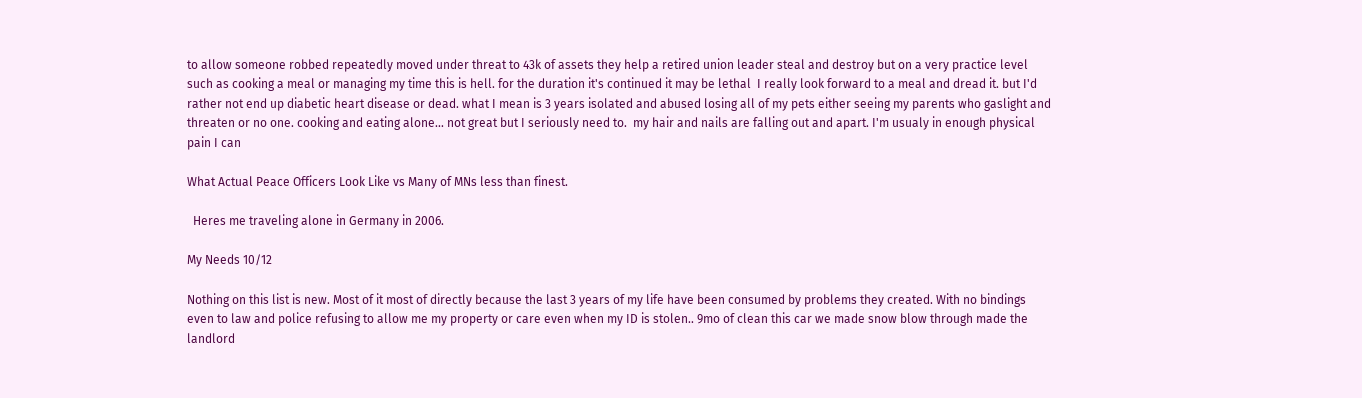to allow someone robbed repeatedly moved under threat to 43k of assets they help a retired union leader steal and destroy but on a very practice level such as cooking a meal or managing my time this is hell. for the duration it's continued it may be lethal  I really look forward to a meal and dread it. but I'd rather not end up diabetic heart disease or dead. what I mean is 3 years isolated and abused losing all of my pets either seeing my parents who gaslight and threaten or no one. cooking and eating alone... not great but I seriously need to.  my hair and nails are falling out and apart. I'm usualy in enough physical pain I can

What Actual Peace Officers Look Like vs Many of MNs less than finest.

  Heres me traveling alone in Germany in 2006.

My Needs 10/12

Nothing on this list is new. Most of it most of directly because the last 3 years of my life have been consumed by problems they created. With no bindings even to law and police refusing to allow me my property or care even when my ID is stolen.. 9mo of clean this car we made snow blow through made the landlord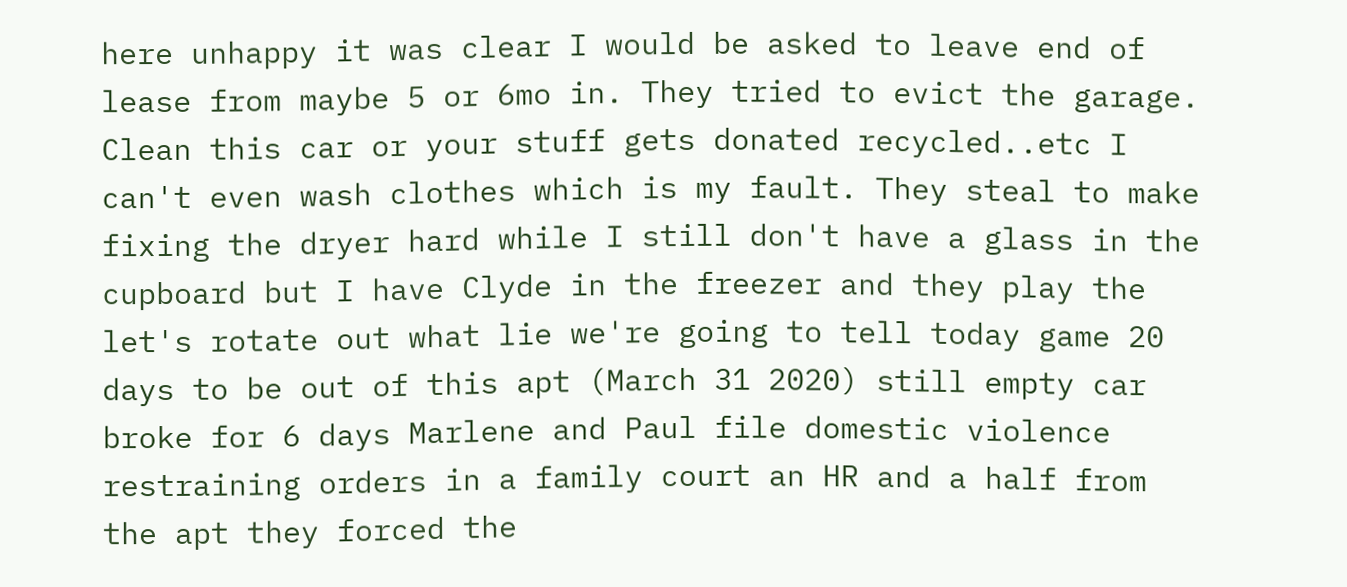here unhappy it was clear I would be asked to leave end of lease from maybe 5 or 6mo in. They tried to evict the garage. Clean this car or your stuff gets donated recycled..etc I can't even wash clothes which is my fault. They steal to make fixing the dryer hard while I still don't have a glass in the cupboard but I have Clyde in the freezer and they play the let's rotate out what lie we're going to tell today game 20 days to be out of this apt (March 31 2020) still empty car broke for 6 days Marlene and Paul file domestic violence restraining orders in a family court an HR and a half from the apt they forced the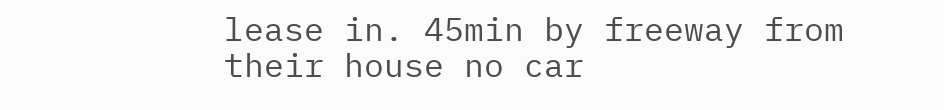lease in. 45min by freeway from their house no car